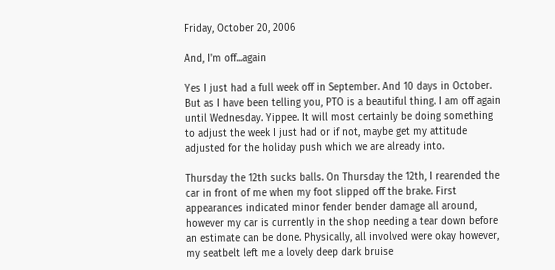Friday, October 20, 2006

And, I'm off...again

Yes I just had a full week off in September. And 10 days in October. But as I have been telling you, PTO is a beautiful thing. I am off again until Wednesday. Yippee. It will most certainly be doing something to adjust the week I just had or if not, maybe get my attitude adjusted for the holiday push which we are already into.

Thursday the 12th sucks balls. On Thursday the 12th, I rearended the car in front of me when my foot slipped off the brake. First appearances indicated minor fender bender damage all around, however my car is currently in the shop needing a tear down before an estimate can be done. Physically, all involved were okay however, my seatbelt left me a lovely deep dark bruise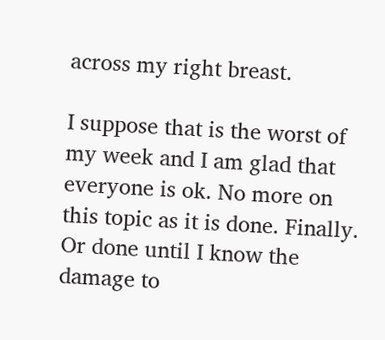across my right breast.

I suppose that is the worst of my week and I am glad that everyone is ok. No more on this topic as it is done. Finally. Or done until I know the damage to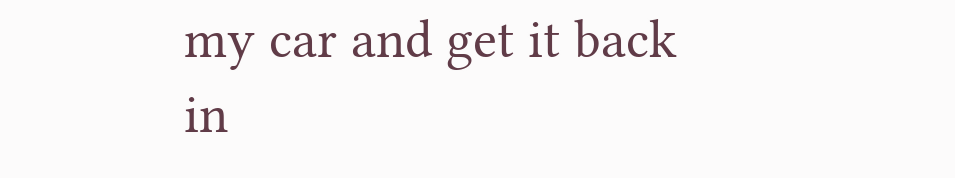my car and get it back in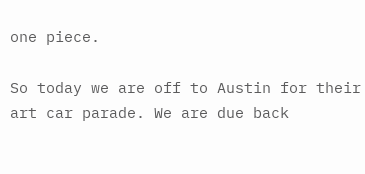one piece.

So today we are off to Austin for their art car parade. We are due back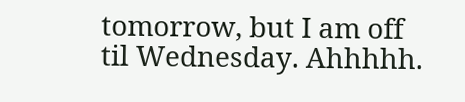tomorrow, but I am off til Wednesday. Ahhhhh.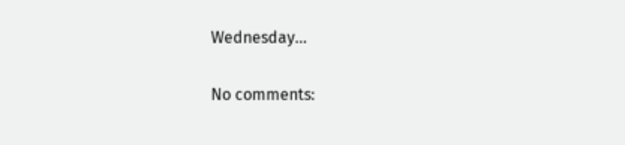Wednesday...

No comments: